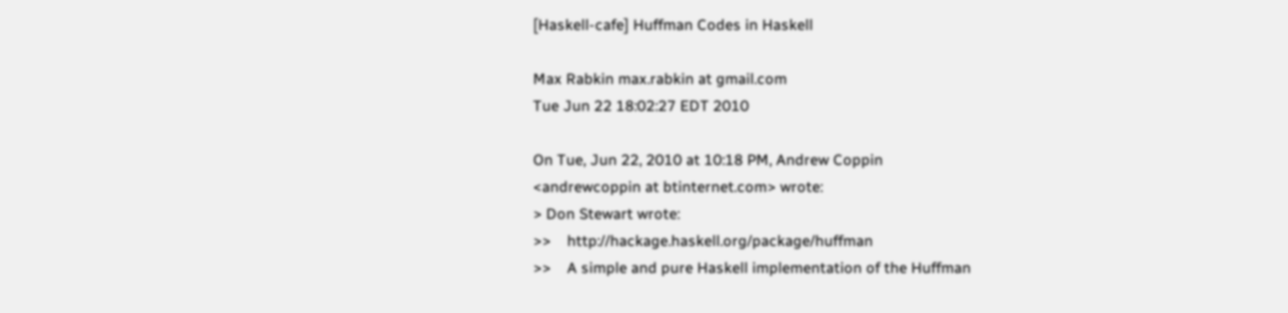[Haskell-cafe] Huffman Codes in Haskell

Max Rabkin max.rabkin at gmail.com
Tue Jun 22 18:02:27 EDT 2010

On Tue, Jun 22, 2010 at 10:18 PM, Andrew Coppin
<andrewcoppin at btinternet.com> wrote:
> Don Stewart wrote:
>>    http://hackage.haskell.org/package/huffman
>>    A simple and pure Haskell implementation of the Huffman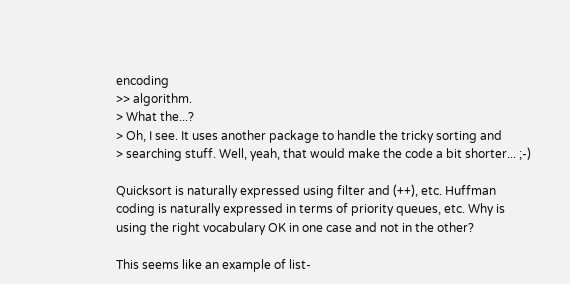encoding
>> algorithm.
> What the...?
> Oh, I see. It uses another package to handle the tricky sorting and
> searching stuff. Well, yeah, that would make the code a bit shorter... ;-)

Quicksort is naturally expressed using filter and (++), etc. Huffman
coding is naturally expressed in terms of priority queues, etc. Why is
using the right vocabulary OK in one case and not in the other?

This seems like an example of list-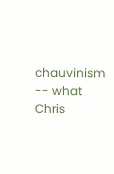chauvinism -- what Chris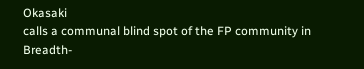Okasaki
calls a communal blind spot of the FP community in Breadth-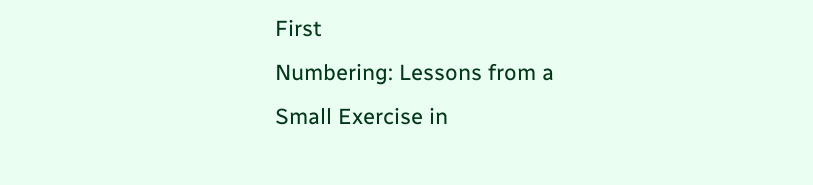First
Numbering: Lessons from a Small Exercise in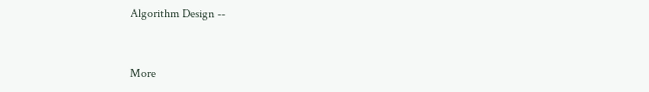Algorithm Design --


More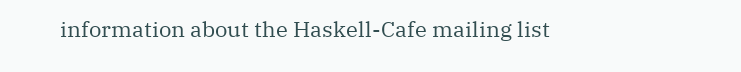information about the Haskell-Cafe mailing list